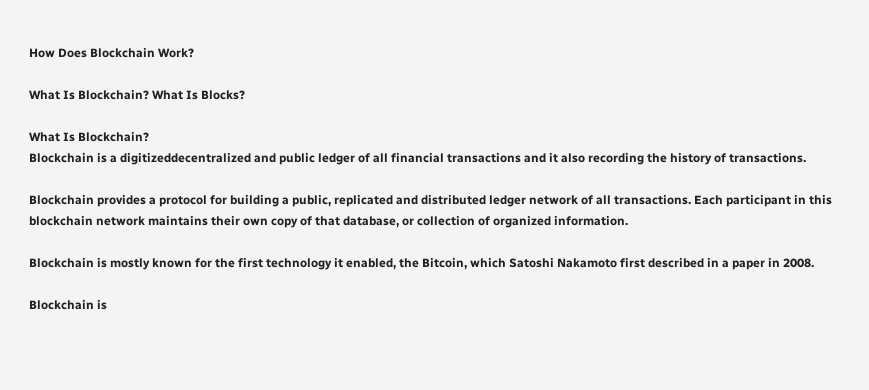How Does Blockchain Work?

What Is Blockchain? What Is Blocks?

What Is Blockchain?
Blockchain is a digitizeddecentralized and public ledger of all financial transactions and it also recording the history of transactions.

Blockchain provides a protocol for building a public, replicated and distributed ledger network of all transactions. Each participant in this blockchain network maintains their own copy of that database, or collection of organized information.

Blockchain is mostly known for the first technology it enabled, the Bitcoin, which Satoshi Nakamoto first described in a paper in 2008.

Blockchain is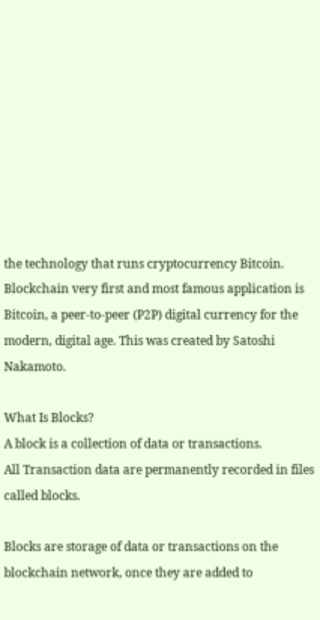the technology that runs cryptocurrency Bitcoin.
Blockchain very first and most famous application is Bitcoin, a peer-to-peer (P2P) digital currency for the modern, digital age. This was created by Satoshi Nakamoto.

What Is Blocks?
A block is a collection of data or transactions.
All Transaction data are permanently recorded in files called blocks.

Blocks are storage of data or transactions on the blockchain network, once they are added to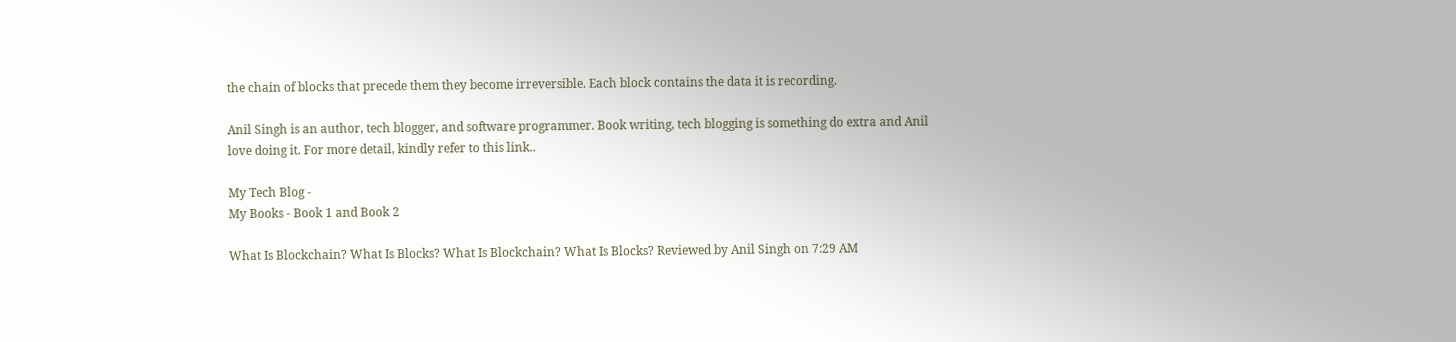the chain of blocks that precede them they become irreversible. Each block contains the data it is recording.

Anil Singh is an author, tech blogger, and software programmer. Book writing, tech blogging is something do extra and Anil love doing it. For more detail, kindly refer to this link..

My Tech Blog -
My Books - Book 1 and Book 2

What Is Blockchain? What Is Blocks? What Is Blockchain? What Is Blocks? Reviewed by Anil Singh on 7:29 AM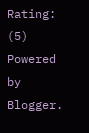Rating: (5) Powered by Blogger.